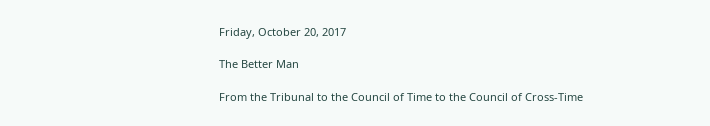Friday, October 20, 2017

The Better Man

From the Tribunal to the Council of Time to the Council of Cross-Time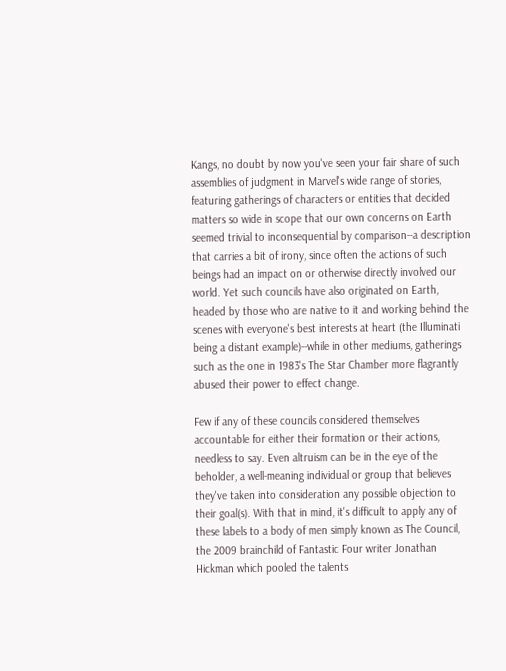Kangs, no doubt by now you've seen your fair share of such assemblies of judgment in Marvel's wide range of stories, featuring gatherings of characters or entities that decided matters so wide in scope that our own concerns on Earth seemed trivial to inconsequential by comparison--a description that carries a bit of irony, since often the actions of such beings had an impact on or otherwise directly involved our world. Yet such councils have also originated on Earth, headed by those who are native to it and working behind the scenes with everyone's best interests at heart (the Illuminati being a distant example)--while in other mediums, gatherings such as the one in 1983's The Star Chamber more flagrantly abused their power to effect change.

Few if any of these councils considered themselves accountable for either their formation or their actions, needless to say. Even altruism can be in the eye of the beholder, a well-meaning individual or group that believes they've taken into consideration any possible objection to their goal(s). With that in mind, it's difficult to apply any of these labels to a body of men simply known as The Council, the 2009 brainchild of Fantastic Four writer Jonathan Hickman which pooled the talents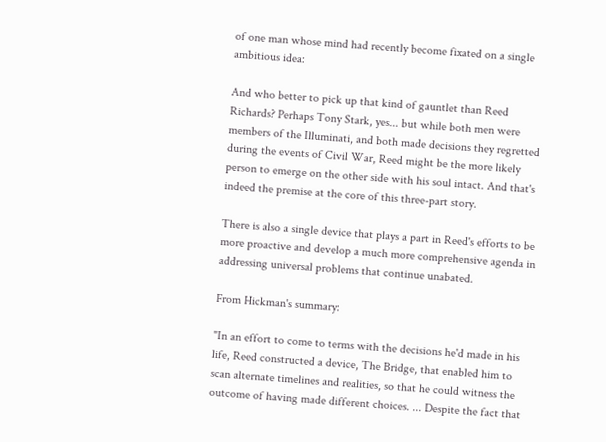of one man whose mind had recently become fixated on a single ambitious idea:

And who better to pick up that kind of gauntlet than Reed Richards? Perhaps Tony Stark, yes... but while both men were members of the Illuminati, and both made decisions they regretted during the events of Civil War, Reed might be the more likely person to emerge on the other side with his soul intact. And that's indeed the premise at the core of this three-part story.

There is also a single device that plays a part in Reed's efforts to be more proactive and develop a much more comprehensive agenda in addressing universal problems that continue unabated.

From Hickman's summary:

"In an effort to come to terms with the decisions he'd made in his life, Reed constructed a device, The Bridge, that enabled him to scan alternate timelines and realities, so that he could witness the outcome of having made different choices. ... Despite the fact that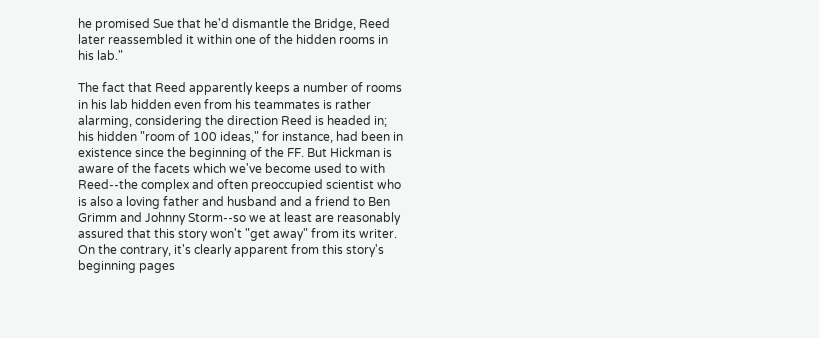he promised Sue that he'd dismantle the Bridge, Reed later reassembled it within one of the hidden rooms in his lab."

The fact that Reed apparently keeps a number of rooms in his lab hidden even from his teammates is rather alarming, considering the direction Reed is headed in; his hidden "room of 100 ideas," for instance, had been in existence since the beginning of the FF. But Hickman is aware of the facets which we've become used to with Reed--the complex and often preoccupied scientist who is also a loving father and husband and a friend to Ben Grimm and Johnny Storm--so we at least are reasonably assured that this story won't "get away" from its writer. On the contrary, it's clearly apparent from this story's beginning pages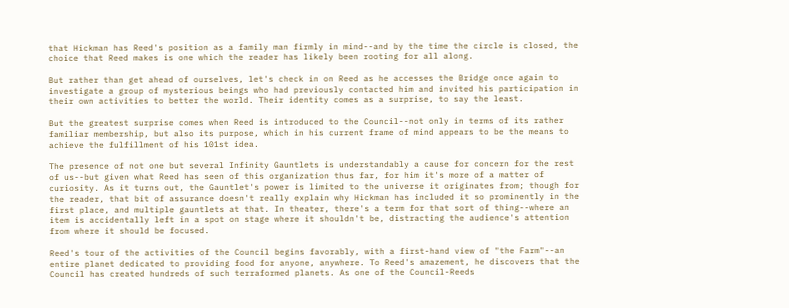that Hickman has Reed's position as a family man firmly in mind--and by the time the circle is closed, the choice that Reed makes is one which the reader has likely been rooting for all along.

But rather than get ahead of ourselves, let's check in on Reed as he accesses the Bridge once again to investigate a group of mysterious beings who had previously contacted him and invited his participation in their own activities to better the world. Their identity comes as a surprise, to say the least.

But the greatest surprise comes when Reed is introduced to the Council--not only in terms of its rather familiar membership, but also its purpose, which in his current frame of mind appears to be the means to achieve the fulfillment of his 101st idea.

The presence of not one but several Infinity Gauntlets is understandably a cause for concern for the rest of us--but given what Reed has seen of this organization thus far, for him it's more of a matter of curiosity. As it turns out, the Gauntlet's power is limited to the universe it originates from; though for the reader, that bit of assurance doesn't really explain why Hickman has included it so prominently in the first place, and multiple gauntlets at that. In theater, there's a term for that sort of thing--where an item is accidentally left in a spot on stage where it shouldn't be, distracting the audience's attention from where it should be focused.

Reed's tour of the activities of the Council begins favorably, with a first-hand view of "the Farm"--an entire planet dedicated to providing food for anyone, anywhere. To Reed's amazement, he discovers that the Council has created hundreds of such terraformed planets. As one of the Council-Reeds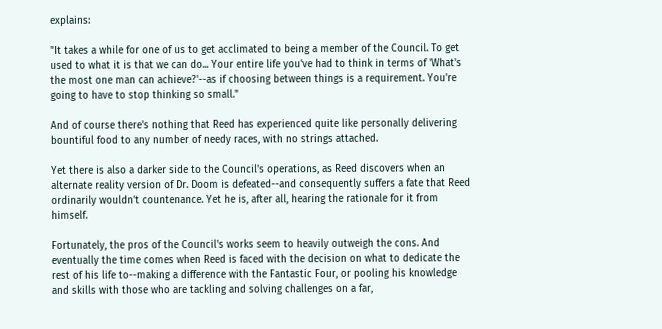explains:

"It takes a while for one of us to get acclimated to being a member of the Council. To get used to what it is that we can do... Your entire life you've had to think in terms of 'What's the most one man can achieve?'--as if choosing between things is a requirement. You're going to have to stop thinking so small."

And of course there's nothing that Reed has experienced quite like personally delivering bountiful food to any number of needy races, with no strings attached.

Yet there is also a darker side to the Council's operations, as Reed discovers when an alternate reality version of Dr. Doom is defeated--and consequently suffers a fate that Reed ordinarily wouldn't countenance. Yet he is, after all, hearing the rationale for it from himself.

Fortunately, the pros of the Council's works seem to heavily outweigh the cons. And eventually the time comes when Reed is faced with the decision on what to dedicate the rest of his life to--making a difference with the Fantastic Four, or pooling his knowledge and skills with those who are tackling and solving challenges on a far,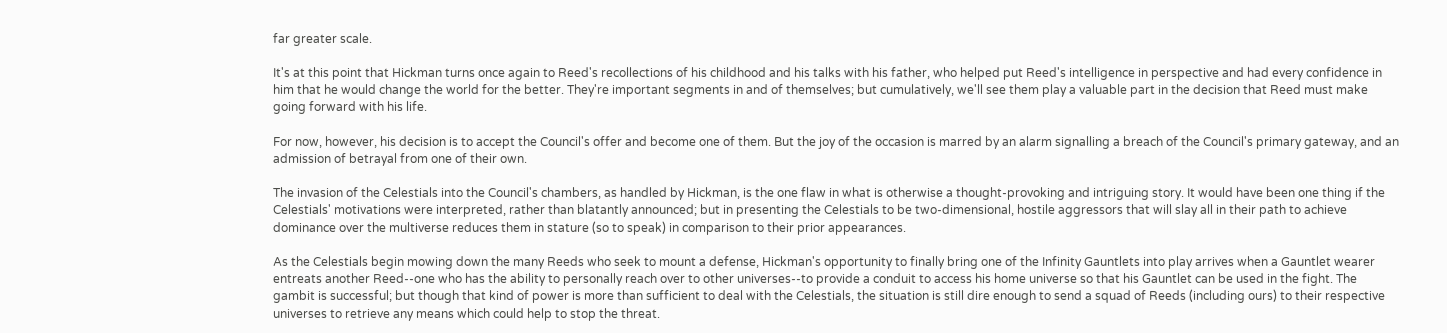far greater scale.

It's at this point that Hickman turns once again to Reed's recollections of his childhood and his talks with his father, who helped put Reed's intelligence in perspective and had every confidence in him that he would change the world for the better. They're important segments in and of themselves; but cumulatively, we'll see them play a valuable part in the decision that Reed must make going forward with his life.

For now, however, his decision is to accept the Council's offer and become one of them. But the joy of the occasion is marred by an alarm signalling a breach of the Council's primary gateway, and an admission of betrayal from one of their own.

The invasion of the Celestials into the Council's chambers, as handled by Hickman, is the one flaw in what is otherwise a thought-provoking and intriguing story. It would have been one thing if the Celestials' motivations were interpreted, rather than blatantly announced; but in presenting the Celestials to be two-dimensional, hostile aggressors that will slay all in their path to achieve dominance over the multiverse reduces them in stature (so to speak) in comparison to their prior appearances.

As the Celestials begin mowing down the many Reeds who seek to mount a defense, Hickman's opportunity to finally bring one of the Infinity Gauntlets into play arrives when a Gauntlet wearer entreats another Reed--one who has the ability to personally reach over to other universes--to provide a conduit to access his home universe so that his Gauntlet can be used in the fight. The gambit is successful; but though that kind of power is more than sufficient to deal with the Celestials, the situation is still dire enough to send a squad of Reeds (including ours) to their respective universes to retrieve any means which could help to stop the threat.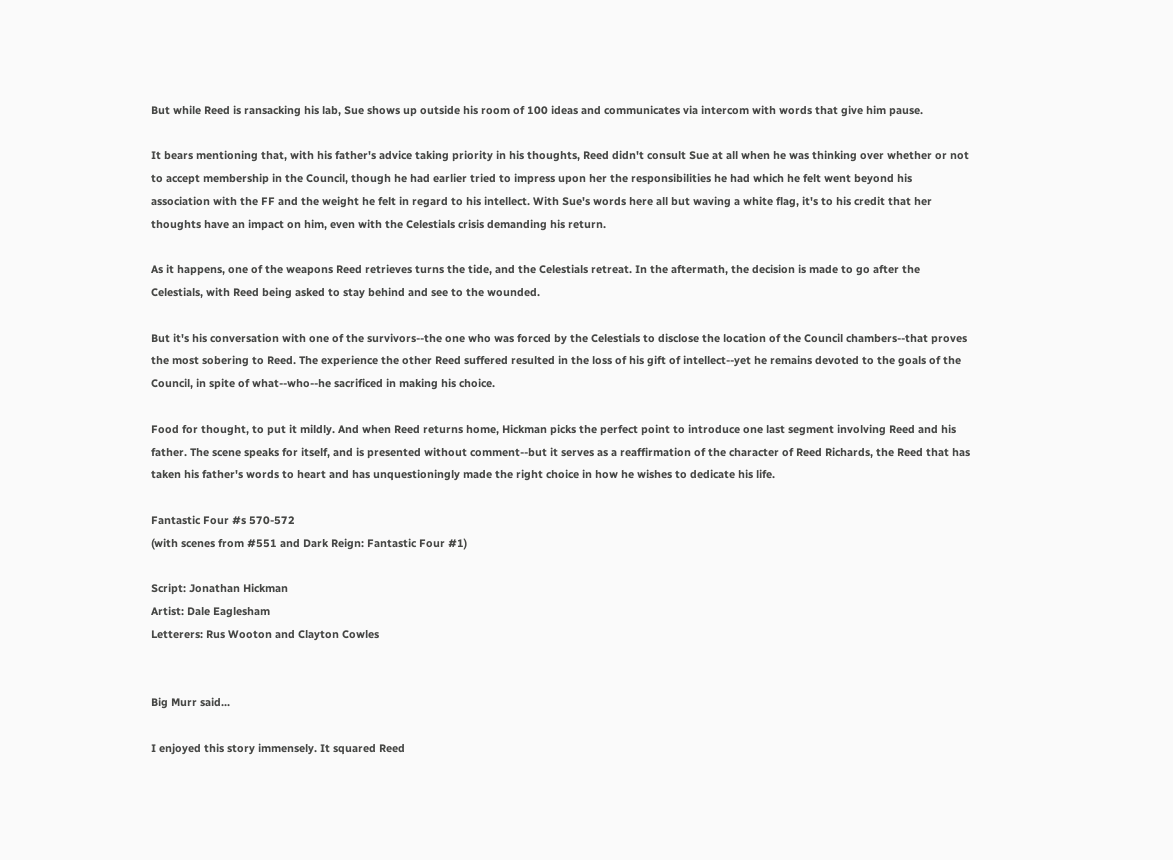But while Reed is ransacking his lab, Sue shows up outside his room of 100 ideas and communicates via intercom with words that give him pause.

It bears mentioning that, with his father's advice taking priority in his thoughts, Reed didn't consult Sue at all when he was thinking over whether or not to accept membership in the Council, though he had earlier tried to impress upon her the responsibilities he had which he felt went beyond his association with the FF and the weight he felt in regard to his intellect. With Sue's words here all but waving a white flag, it's to his credit that her thoughts have an impact on him, even with the Celestials crisis demanding his return.

As it happens, one of the weapons Reed retrieves turns the tide, and the Celestials retreat. In the aftermath, the decision is made to go after the Celestials, with Reed being asked to stay behind and see to the wounded.

But it's his conversation with one of the survivors--the one who was forced by the Celestials to disclose the location of the Council chambers--that proves the most sobering to Reed. The experience the other Reed suffered resulted in the loss of his gift of intellect--yet he remains devoted to the goals of the Council, in spite of what--who--he sacrificed in making his choice.

Food for thought, to put it mildly. And when Reed returns home, Hickman picks the perfect point to introduce one last segment involving Reed and his father. The scene speaks for itself, and is presented without comment--but it serves as a reaffirmation of the character of Reed Richards, the Reed that has taken his father's words to heart and has unquestioningly made the right choice in how he wishes to dedicate his life.

Fantastic Four #s 570-572
(with scenes from #551 and Dark Reign: Fantastic Four #1)

Script: Jonathan Hickman
Artist: Dale Eaglesham
Letterers: Rus Wooton and Clayton Cowles


Big Murr said...

I enjoyed this story immensely. It squared Reed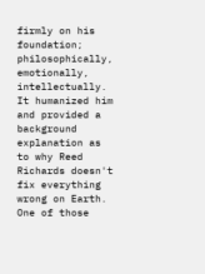firmly on his foundation; philosophically, emotionally, intellectually. It humanized him and provided a background explanation as to why Reed Richards doesn't fix everything wrong on Earth. One of those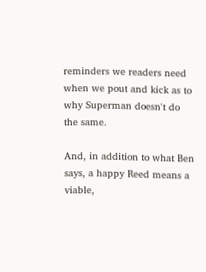reminders we readers need when we pout and kick as to why Superman doesn't do the same.

And, in addition to what Ben says, a happy Reed means a viable,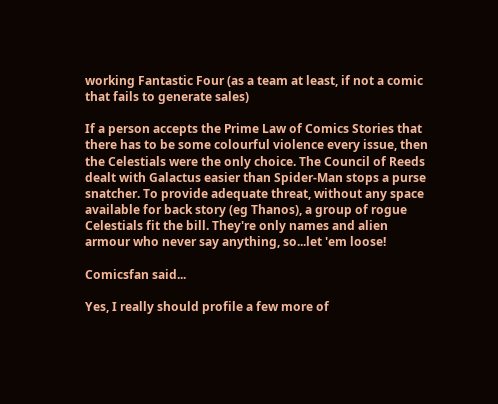working Fantastic Four (as a team at least, if not a comic that fails to generate sales)

If a person accepts the Prime Law of Comics Stories that there has to be some colourful violence every issue, then the Celestials were the only choice. The Council of Reeds dealt with Galactus easier than Spider-Man stops a purse snatcher. To provide adequate threat, without any space available for back story (eg Thanos), a group of rogue Celestials fit the bill. They're only names and alien armour who never say anything, so...let 'em loose!

Comicsfan said...

Yes, I really should profile a few more of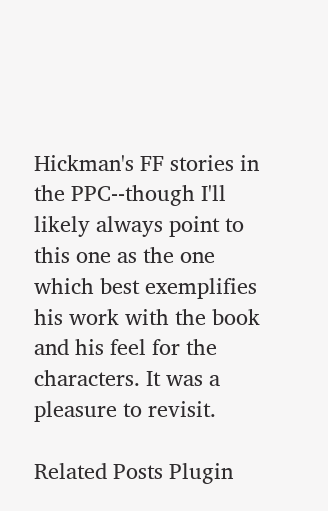Hickman's FF stories in the PPC--though I'll likely always point to this one as the one which best exemplifies his work with the book and his feel for the characters. It was a pleasure to revisit.

Related Posts Plugin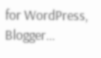for WordPress, Blogger...